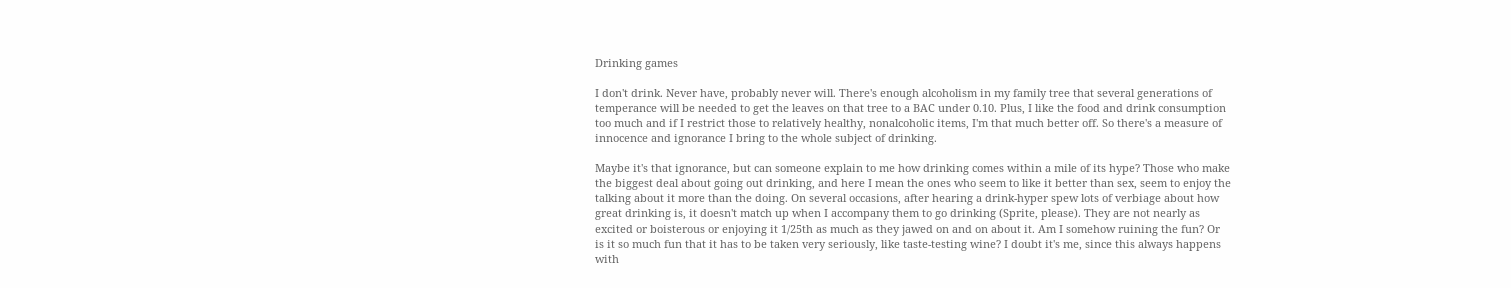Drinking games

I don't drink. Never have, probably never will. There's enough alcoholism in my family tree that several generations of temperance will be needed to get the leaves on that tree to a BAC under 0.10. Plus, I like the food and drink consumption too much and if I restrict those to relatively healthy, nonalcoholic items, I'm that much better off. So there's a measure of innocence and ignorance I bring to the whole subject of drinking.

Maybe it's that ignorance, but can someone explain to me how drinking comes within a mile of its hype? Those who make the biggest deal about going out drinking, and here I mean the ones who seem to like it better than sex, seem to enjoy the talking about it more than the doing. On several occasions, after hearing a drink-hyper spew lots of verbiage about how great drinking is, it doesn't match up when I accompany them to go drinking (Sprite, please). They are not nearly as excited or boisterous or enjoying it 1/25th as much as they jawed on and on about it. Am I somehow ruining the fun? Or is it so much fun that it has to be taken very seriously, like taste-testing wine? I doubt it's me, since this always happens with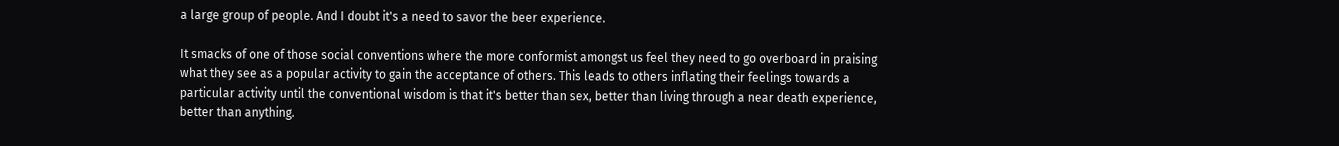a large group of people. And I doubt it's a need to savor the beer experience.

It smacks of one of those social conventions where the more conformist amongst us feel they need to go overboard in praising what they see as a popular activity to gain the acceptance of others. This leads to others inflating their feelings towards a particular activity until the conventional wisdom is that it's better than sex, better than living through a near death experience, better than anything.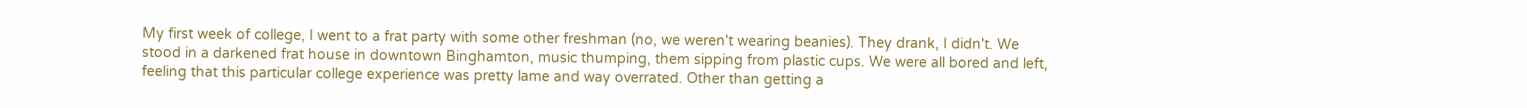My first week of college, I went to a frat party with some other freshman (no, we weren't wearing beanies). They drank, I didn't. We stood in a darkened frat house in downtown Binghamton, music thumping, them sipping from plastic cups. We were all bored and left, feeling that this particular college experience was pretty lame and way overrated. Other than getting a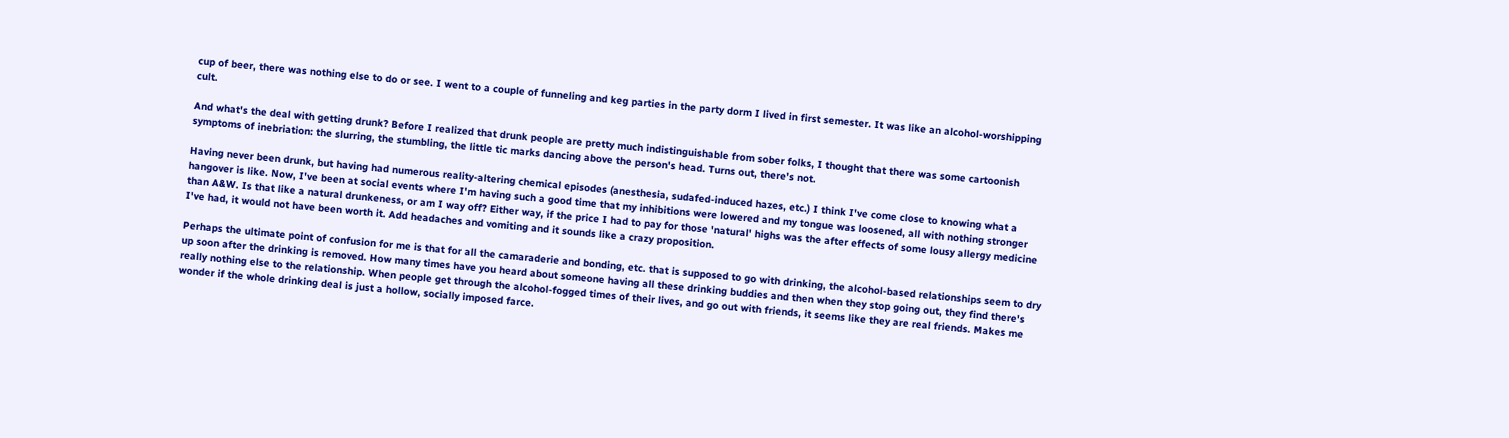cup of beer, there was nothing else to do or see. I went to a couple of funneling and keg parties in the party dorm I lived in first semester. It was like an alcohol-worshipping cult.

And what's the deal with getting drunk? Before I realized that drunk people are pretty much indistinguishable from sober folks, I thought that there was some cartoonish symptoms of inebriation: the slurring, the stumbling, the little tic marks dancing above the person's head. Turns out, there's not.

Having never been drunk, but having had numerous reality-altering chemical episodes (anesthesia, sudafed-induced hazes, etc.) I think I've come close to knowing what a hangover is like. Now, I've been at social events where I'm having such a good time that my inhibitions were lowered and my tongue was loosened, all with nothing stronger than A&W. Is that like a natural drunkeness, or am I way off? Either way, if the price I had to pay for those 'natural' highs was the after effects of some lousy allergy medicine I've had, it would not have been worth it. Add headaches and vomiting and it sounds like a crazy proposition.

Perhaps the ultimate point of confusion for me is that for all the camaraderie and bonding, etc. that is supposed to go with drinking, the alcohol-based relationships seem to dry up soon after the drinking is removed. How many times have you heard about someone having all these drinking buddies and then when they stop going out, they find there's really nothing else to the relationship. When people get through the alcohol-fogged times of their lives, and go out with friends, it seems like they are real friends. Makes me wonder if the whole drinking deal is just a hollow, socially imposed farce.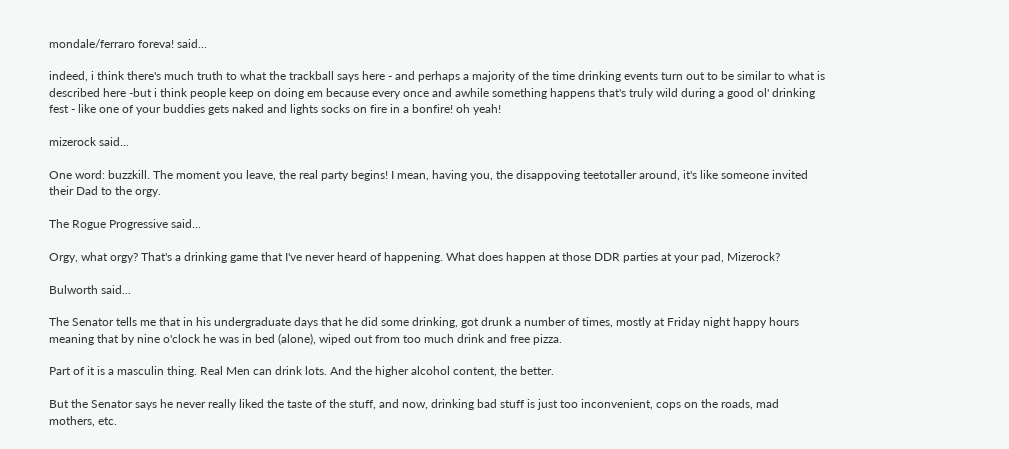mondale/ferraro foreva! said...

indeed, i think there's much truth to what the trackball says here - and perhaps a majority of the time drinking events turn out to be similar to what is described here -but i think people keep on doing em because every once and awhile something happens that's truly wild during a good ol' drinking fest - like one of your buddies gets naked and lights socks on fire in a bonfire! oh yeah!

mizerock said...

One word: buzzkill. The moment you leave, the real party begins! I mean, having you, the disappoving teetotaller around, it's like someone invited their Dad to the orgy.

The Rogue Progressive said...

Orgy, what orgy? That's a drinking game that I've never heard of happening. What does happen at those DDR parties at your pad, Mizerock?

Bulworth said...

The Senator tells me that in his undergraduate days that he did some drinking, got drunk a number of times, mostly at Friday night happy hours meaning that by nine o'clock he was in bed (alone), wiped out from too much drink and free pizza.

Part of it is a masculin thing. Real Men can drink lots. And the higher alcohol content, the better.

But the Senator says he never really liked the taste of the stuff, and now, drinking bad stuff is just too inconvenient, cops on the roads, mad mothers, etc.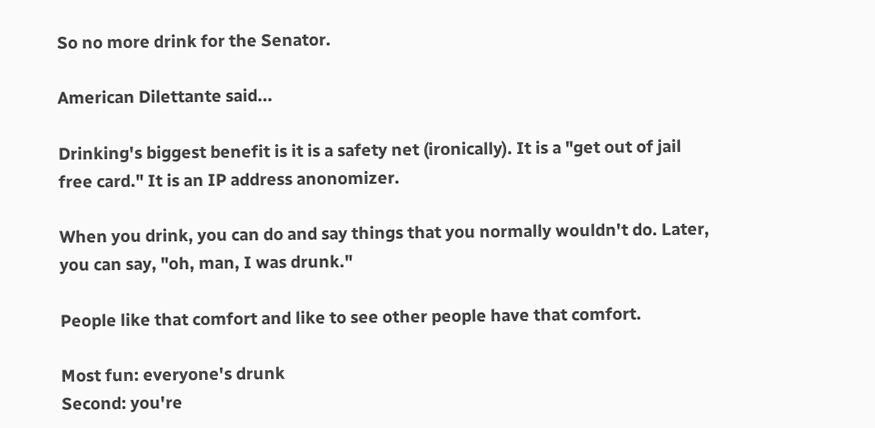So no more drink for the Senator.

American Dilettante said...

Drinking's biggest benefit is it is a safety net (ironically). It is a "get out of jail free card." It is an IP address anonomizer.

When you drink, you can do and say things that you normally wouldn't do. Later, you can say, "oh, man, I was drunk."

People like that comfort and like to see other people have that comfort.

Most fun: everyone's drunk
Second: you're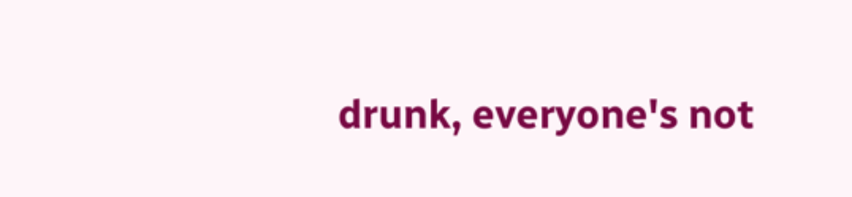drunk, everyone's not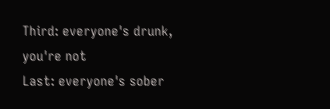Third: everyone's drunk, you're not
Last: everyone's sober